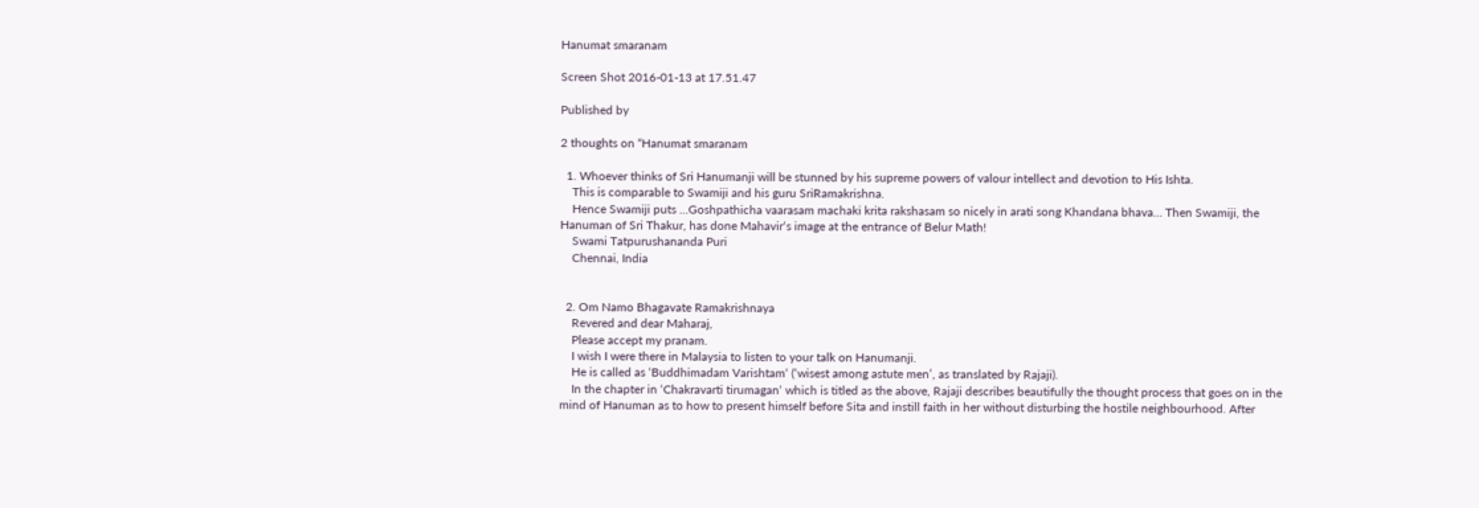Hanumat smaranam

Screen Shot 2016-01-13 at 17.51.47

Published by

2 thoughts on “Hanumat smaranam

  1. Whoever thinks of Sri Hanumanji will be stunned by his supreme powers of valour intellect and devotion to His Ishta.
    This is comparable to Swamiji and his guru SriRamakrishna.
    Hence Swamiji puts …Goshpathicha vaarasam machaki krita rakshasam so nicely in arati song Khandana bhava… Then Swamiji, the Hanuman of Sri Thakur, has done Mahavir‘s image at the entrance of Belur Math!
    Swami Tatpurushananda Puri
    Chennai, India


  2. Om Namo Bhagavate Ramakrishnaya
    Revered and dear Maharaj,
    Please accept my pranam.
    I wish I were there in Malaysia to listen to your talk on Hanumanji.
    He is called as ‘Buddhimadam Varishtam‘ (‘wisest among astute men’, as translated by Rajaji).
    In the chapter in ‘Chakravarti tirumagan‘ which is titled as the above, Rajaji describes beautifully the thought process that goes on in the mind of Hanuman as to how to present himself before Sita and instill faith in her without disturbing the hostile neighbourhood. After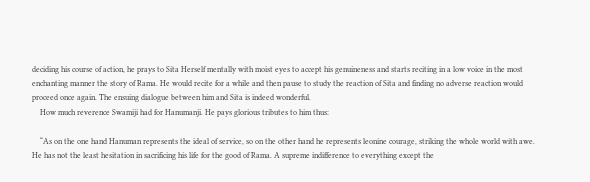deciding his course of action, he prays to Sita Herself mentally with moist eyes to accept his genuineness and starts reciting in a low voice in the most enchanting manner the story of Rama. He would recite for a while and then pause to study the reaction of Sita and finding no adverse reaction would proceed once again. The ensuing dialogue between him and Sita is indeed wonderful.
    How much reverence Swamiji had for Hanumanji. He pays glorious tributes to him thus:

    “As on the one hand Hanuman represents the ideal of service, so on the other hand he represents leonine courage, striking the whole world with awe. He has not the least hesitation in sacrificing his life for the good of Rama. A supreme indifference to everything except the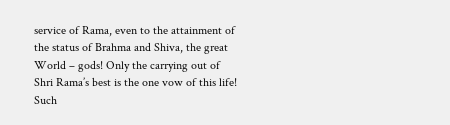service of Rama, even to the attainment of the status of Brahma and Shiva, the great World – gods! Only the carrying out of Shri Rama’s best is the one vow of this life! Such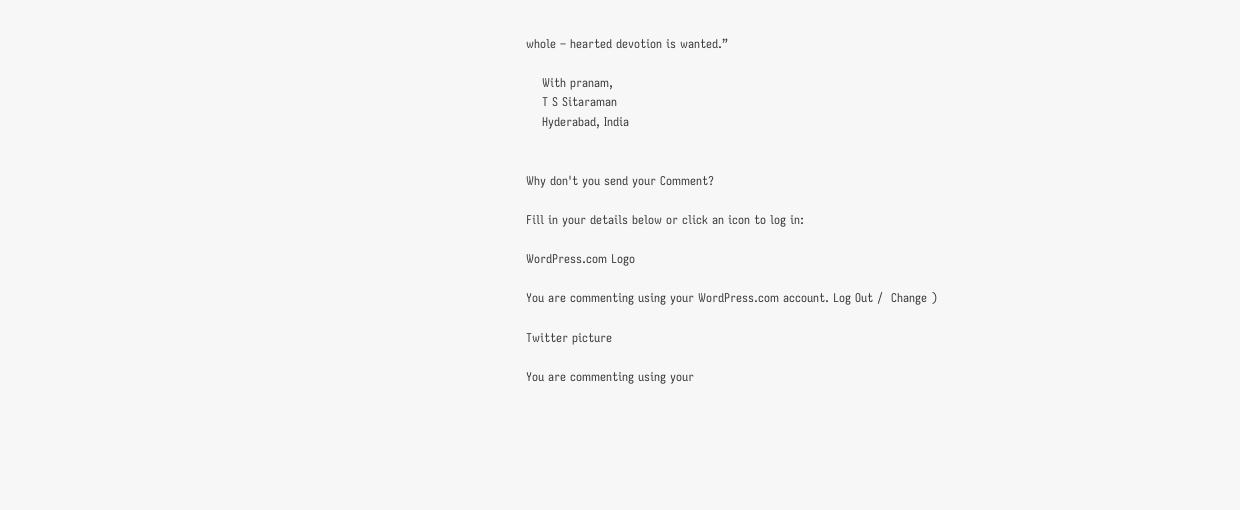whole – hearted devotion is wanted.”

    With pranam,
    T S Sitaraman
    Hyderabad, India


Why don't you send your Comment?

Fill in your details below or click an icon to log in:

WordPress.com Logo

You are commenting using your WordPress.com account. Log Out /  Change )

Twitter picture

You are commenting using your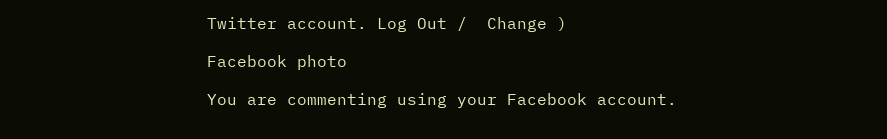Twitter account. Log Out /  Change )

Facebook photo

You are commenting using your Facebook account.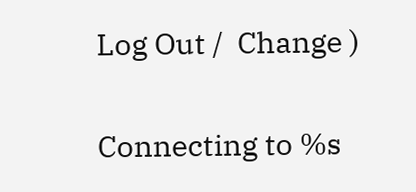Log Out /  Change )

Connecting to %s